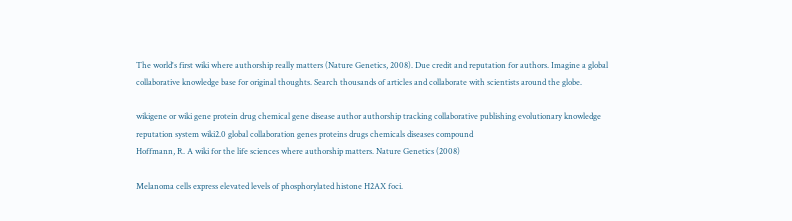The world's first wiki where authorship really matters (Nature Genetics, 2008). Due credit and reputation for authors. Imagine a global collaborative knowledge base for original thoughts. Search thousands of articles and collaborate with scientists around the globe.

wikigene or wiki gene protein drug chemical gene disease author authorship tracking collaborative publishing evolutionary knowledge reputation system wiki2.0 global collaboration genes proteins drugs chemicals diseases compound
Hoffmann, R. A wiki for the life sciences where authorship matters. Nature Genetics (2008)

Melanoma cells express elevated levels of phosphorylated histone H2AX foci.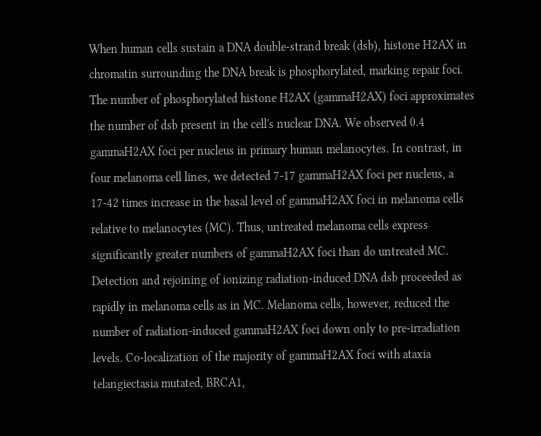When human cells sustain a DNA double-strand break (dsb), histone H2AX in chromatin surrounding the DNA break is phosphorylated, marking repair foci. The number of phosphorylated histone H2AX (gammaH2AX) foci approximates the number of dsb present in the cell's nuclear DNA. We observed 0.4 gammaH2AX foci per nucleus in primary human melanocytes. In contrast, in four melanoma cell lines, we detected 7-17 gammaH2AX foci per nucleus, a 17-42 times increase in the basal level of gammaH2AX foci in melanoma cells relative to melanocytes (MC). Thus, untreated melanoma cells express significantly greater numbers of gammaH2AX foci than do untreated MC. Detection and rejoining of ionizing radiation-induced DNA dsb proceeded as rapidly in melanoma cells as in MC. Melanoma cells, however, reduced the number of radiation-induced gammaH2AX foci down only to pre-irradiation levels. Co-localization of the majority of gammaH2AX foci with ataxia telangiectasia mutated, BRCA1,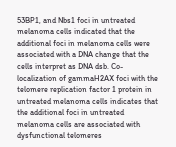53BP1, and Nbs1 foci in untreated melanoma cells indicated that the additional foci in melanoma cells were associated with a DNA change that the cells interpret as DNA dsb. Co-localization of gammaH2AX foci with the telomere replication factor 1 protein in untreated melanoma cells indicates that the additional foci in untreated melanoma cells are associated with dysfunctional telomeres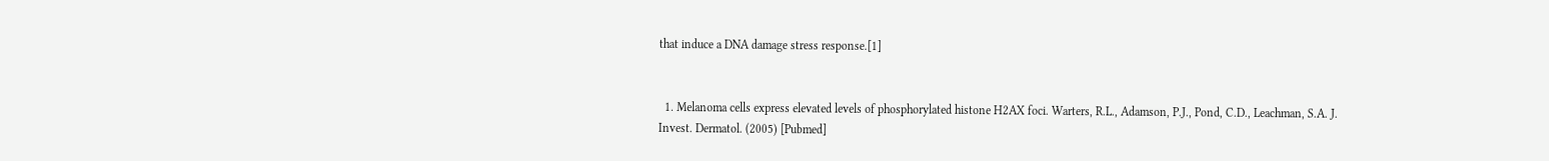that induce a DNA damage stress response.[1]


  1. Melanoma cells express elevated levels of phosphorylated histone H2AX foci. Warters, R.L., Adamson, P.J., Pond, C.D., Leachman, S.A. J. Invest. Dermatol. (2005) [Pubmed]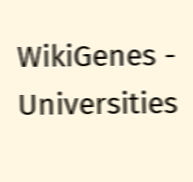WikiGenes - Universities